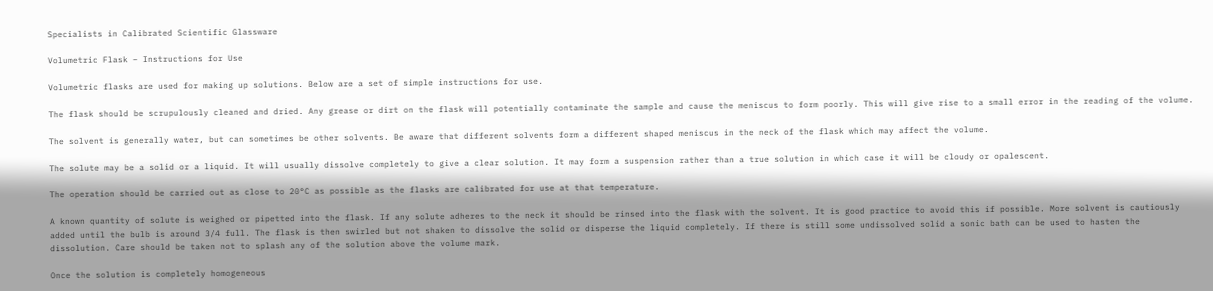Specialists in Calibrated Scientific Glassware

Volumetric Flask – Instructions for Use

Volumetric flasks are used for making up solutions. Below are a set of simple instructions for use.

The flask should be scrupulously cleaned and dried. Any grease or dirt on the flask will potentially contaminate the sample and cause the meniscus to form poorly. This will give rise to a small error in the reading of the volume.

The solvent is generally water, but can sometimes be other solvents. Be aware that different solvents form a different shaped meniscus in the neck of the flask which may affect the volume.

The solute may be a solid or a liquid. It will usually dissolve completely to give a clear solution. It may form a suspension rather than a true solution in which case it will be cloudy or opalescent.

The operation should be carried out as close to 20°C as possible as the flasks are calibrated for use at that temperature.

A known quantity of solute is weighed or pipetted into the flask. If any solute adheres to the neck it should be rinsed into the flask with the solvent. It is good practice to avoid this if possible. More solvent is cautiously added until the bulb is around 3/4 full. The flask is then swirled but not shaken to dissolve the solid or disperse the liquid completely. If there is still some undissolved solid a sonic bath can be used to hasten the dissolution. Care should be taken not to splash any of the solution above the volume mark.

Once the solution is completely homogeneous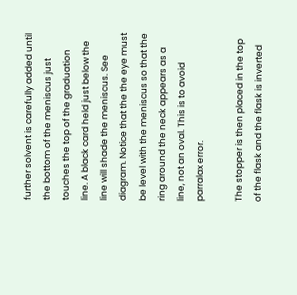further solvent is carefully added until the bottom of the meniscus just touches the top of the graduation line. A black card held just below the line will shade the meniscus. See diagram. Notice that the the eye must be level with the meniscus so that the ring around the neck appears as a line, not an oval. This is to avoid parralax error.

The stopper is then placed in the top of the flask and the flask is inverted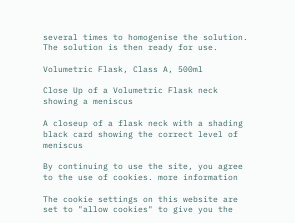several times to homogenise the solution. The solution is then ready for use.

Volumetric Flask, Class A, 500ml

Close Up of a Volumetric Flask neck showing a meniscus

A closeup of a flask neck with a shading black card showing the correct level of meniscus

By continuing to use the site, you agree to the use of cookies. more information

The cookie settings on this website are set to "allow cookies" to give you the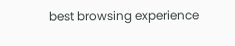best browsing experience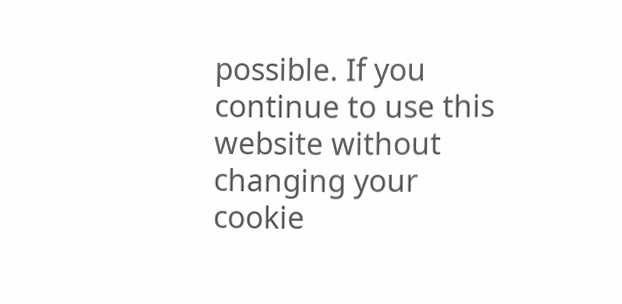possible. If you continue to use this website without changing your cookie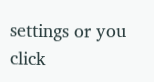settings or you click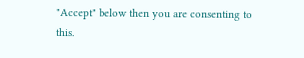"Accept" below then you are consenting to this.